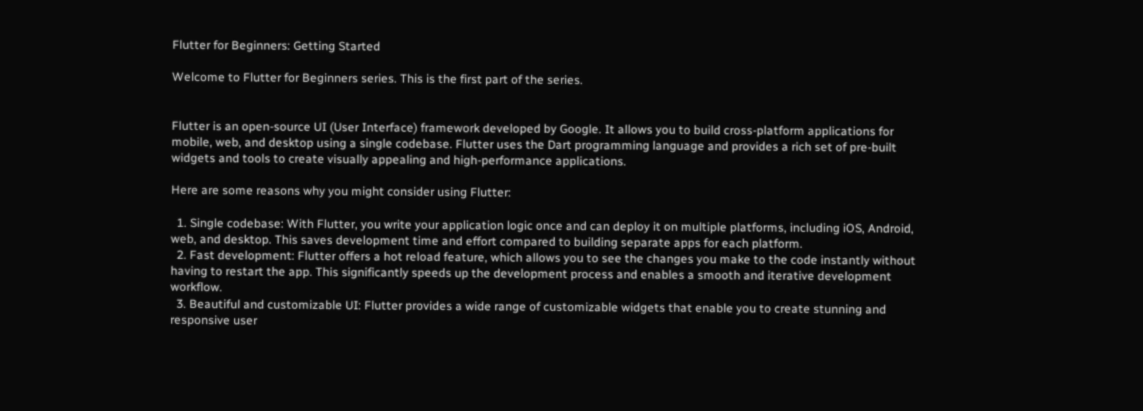Flutter for Beginners: Getting Started

Welcome to Flutter for Beginners series. This is the first part of the series.


Flutter is an open-source UI (User Interface) framework developed by Google. It allows you to build cross-platform applications for mobile, web, and desktop using a single codebase. Flutter uses the Dart programming language and provides a rich set of pre-built widgets and tools to create visually appealing and high-performance applications.

Here are some reasons why you might consider using Flutter:

  1. Single codebase: With Flutter, you write your application logic once and can deploy it on multiple platforms, including iOS, Android, web, and desktop. This saves development time and effort compared to building separate apps for each platform.
  2. Fast development: Flutter offers a hot reload feature, which allows you to see the changes you make to the code instantly without having to restart the app. This significantly speeds up the development process and enables a smooth and iterative development workflow.
  3. Beautiful and customizable UI: Flutter provides a wide range of customizable widgets that enable you to create stunning and responsive user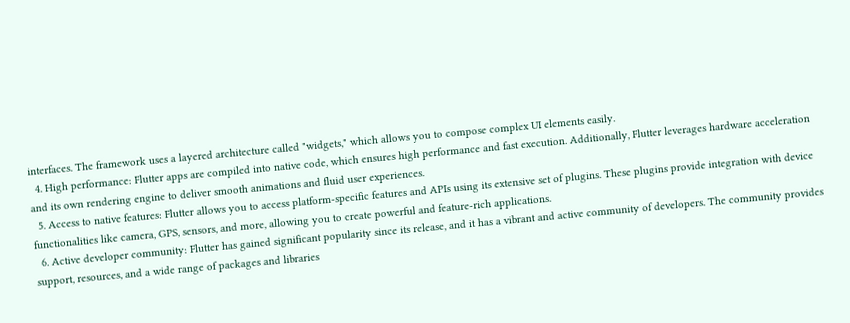interfaces. The framework uses a layered architecture called "widgets," which allows you to compose complex UI elements easily.
  4. High performance: Flutter apps are compiled into native code, which ensures high performance and fast execution. Additionally, Flutter leverages hardware acceleration and its own rendering engine to deliver smooth animations and fluid user experiences.
  5. Access to native features: Flutter allows you to access platform-specific features and APIs using its extensive set of plugins. These plugins provide integration with device functionalities like camera, GPS, sensors, and more, allowing you to create powerful and feature-rich applications.
  6. Active developer community: Flutter has gained significant popularity since its release, and it has a vibrant and active community of developers. The community provides support, resources, and a wide range of packages and libraries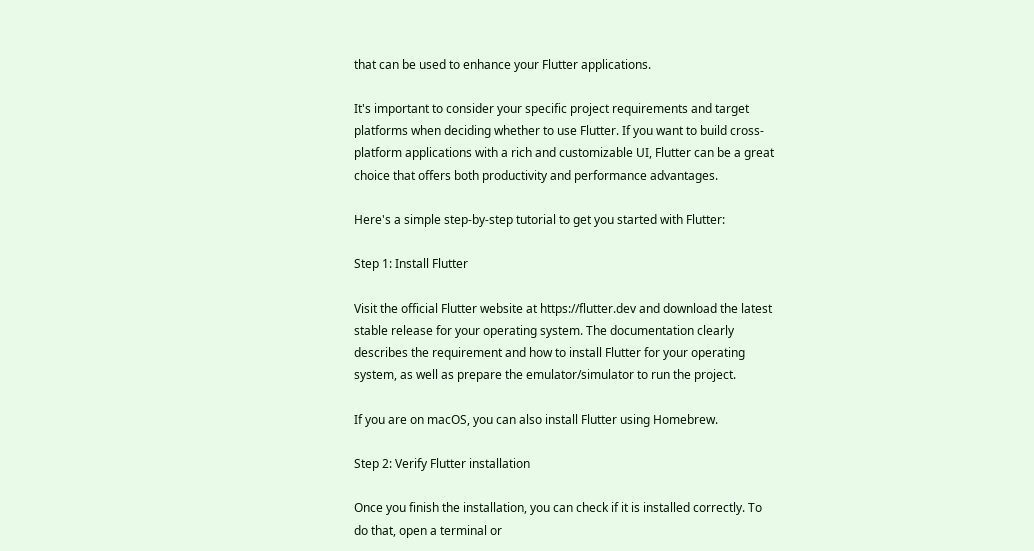that can be used to enhance your Flutter applications.

It's important to consider your specific project requirements and target platforms when deciding whether to use Flutter. If you want to build cross-platform applications with a rich and customizable UI, Flutter can be a great choice that offers both productivity and performance advantages.

Here's a simple step-by-step tutorial to get you started with Flutter:

Step 1: Install Flutter

Visit the official Flutter website at https://flutter.dev and download the latest stable release for your operating system. The documentation clearly describes the requirement and how to install Flutter for your operating system, as well as prepare the emulator/simulator to run the project.

If you are on macOS, you can also install Flutter using Homebrew.

Step 2: Verify Flutter installation

Once you finish the installation, you can check if it is installed correctly. To do that, open a terminal or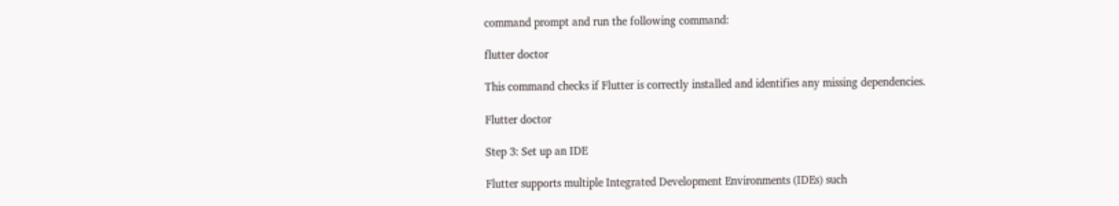command prompt and run the following command:

flutter doctor

This command checks if Flutter is correctly installed and identifies any missing dependencies.

Flutter doctor

Step 3: Set up an IDE

Flutter supports multiple Integrated Development Environments (IDEs) such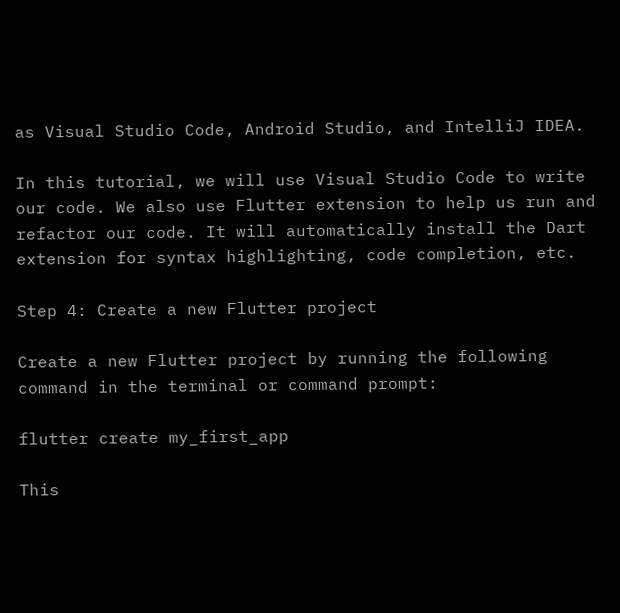as Visual Studio Code, Android Studio, and IntelliJ IDEA.

In this tutorial, we will use Visual Studio Code to write our code. We also use Flutter extension to help us run and refactor our code. It will automatically install the Dart extension for syntax highlighting, code completion, etc.

Step 4: Create a new Flutter project

Create a new Flutter project by running the following command in the terminal or command prompt:

flutter create my_first_app

This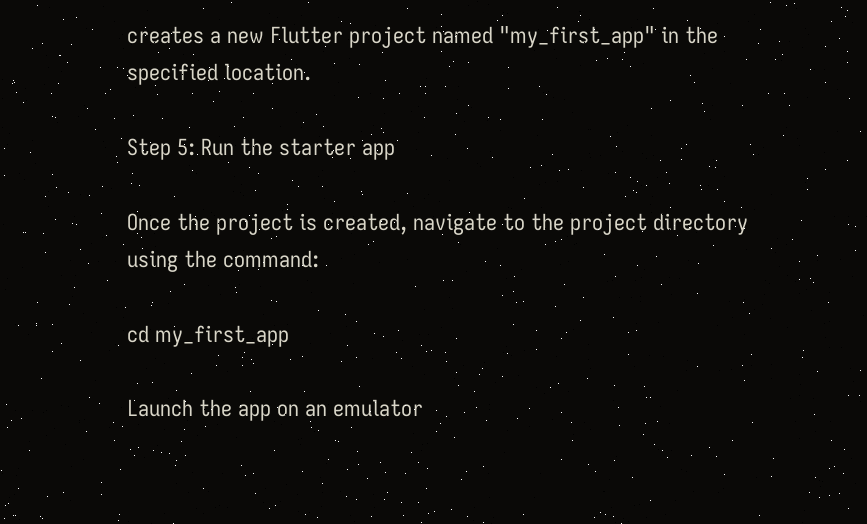creates a new Flutter project named "my_first_app" in the specified location.

Step 5: Run the starter app

Once the project is created, navigate to the project directory using the command:

cd my_first_app

Launch the app on an emulator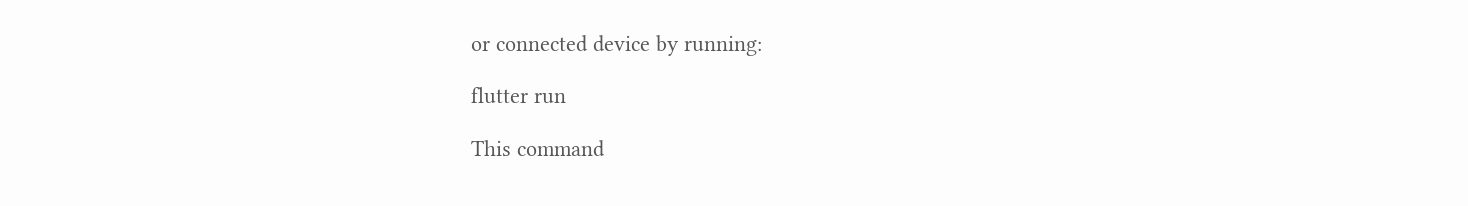or connected device by running:

flutter run

This command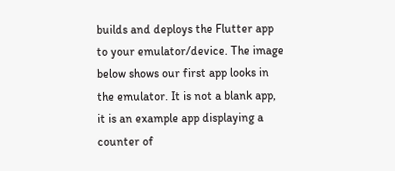builds and deploys the Flutter app to your emulator/device. The image below shows our first app looks in the emulator. It is not a blank app, it is an example app displaying a counter of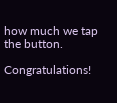how much we tap the button.

Congratulations!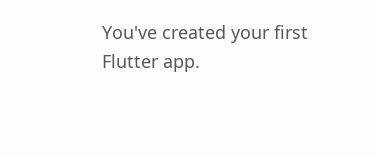You've created your first Flutter app.